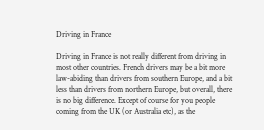Driving in France

Driving in France is not really different from driving in most other countries. French drivers may be a bit more law-abiding than drivers from southern Europe, and a bit less than drivers from northern Europe, but overall, there is no big difference. Except of course for you people coming from the UK (or Australia etc), as the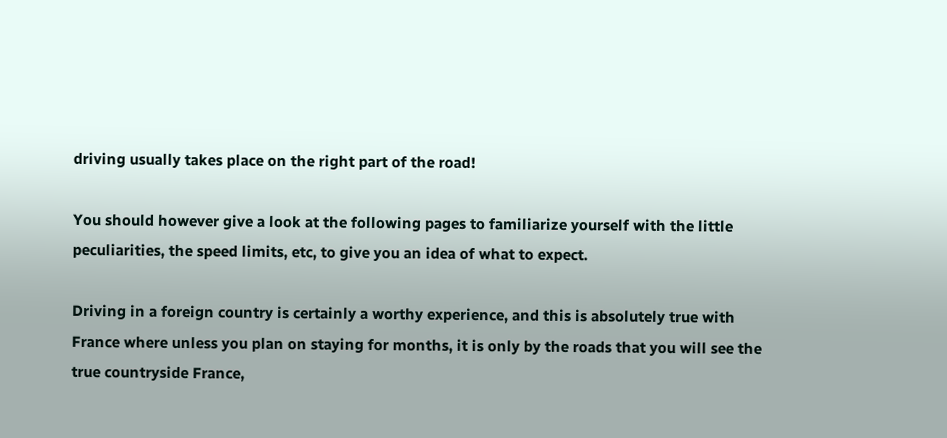driving usually takes place on the right part of the road!

You should however give a look at the following pages to familiarize yourself with the little peculiarities, the speed limits, etc, to give you an idea of what to expect.

Driving in a foreign country is certainly a worthy experience, and this is absolutely true with France where unless you plan on staying for months, it is only by the roads that you will see the true countryside France,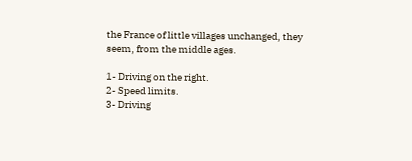the France of little villages unchanged, they seem, from the middle ages.

1- Driving on the right.
2- Speed limits.
3- Driving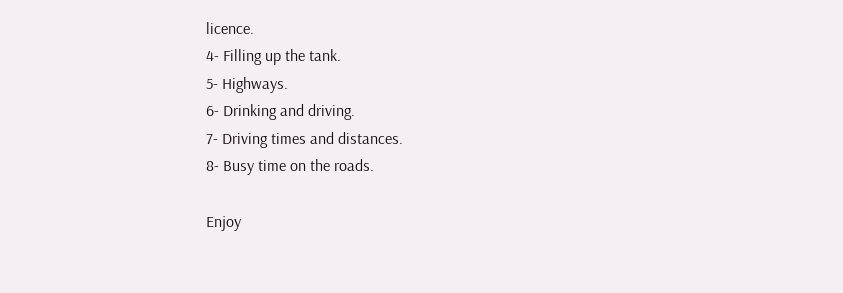licence.
4- Filling up the tank.
5- Highways.
6- Drinking and driving.
7- Driving times and distances.
8- Busy time on the roads.

Enjoy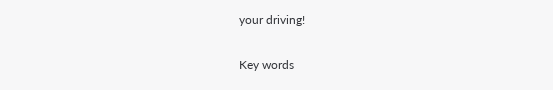your driving!

Key words